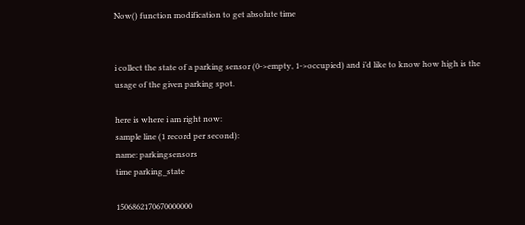Now() function modification to get absolute time


i collect the state of a parking sensor (0->empty, 1->occupied) and i’d like to know how high is the usage of the given parking spot.

here is where i am right now:
sample line (1 record per second):
name: parkingsensors
time parking_state

1506862170670000000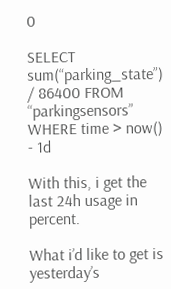0

SELECT sum(“parking_state”) / 86400 FROM “parkingsensors” WHERE time > now() - 1d

With this, i get the last 24h usage in percent.

What i’d like to get is yesterday’s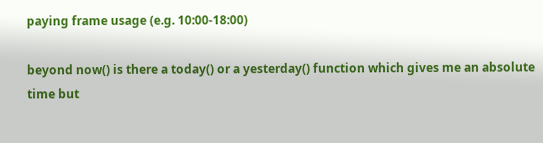paying frame usage (e.g. 10:00-18:00)

beyond now() is there a today() or a yesterday() function which gives me an absolute time but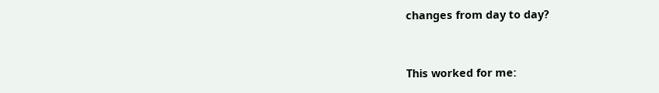changes from day to day?


This worked for me: